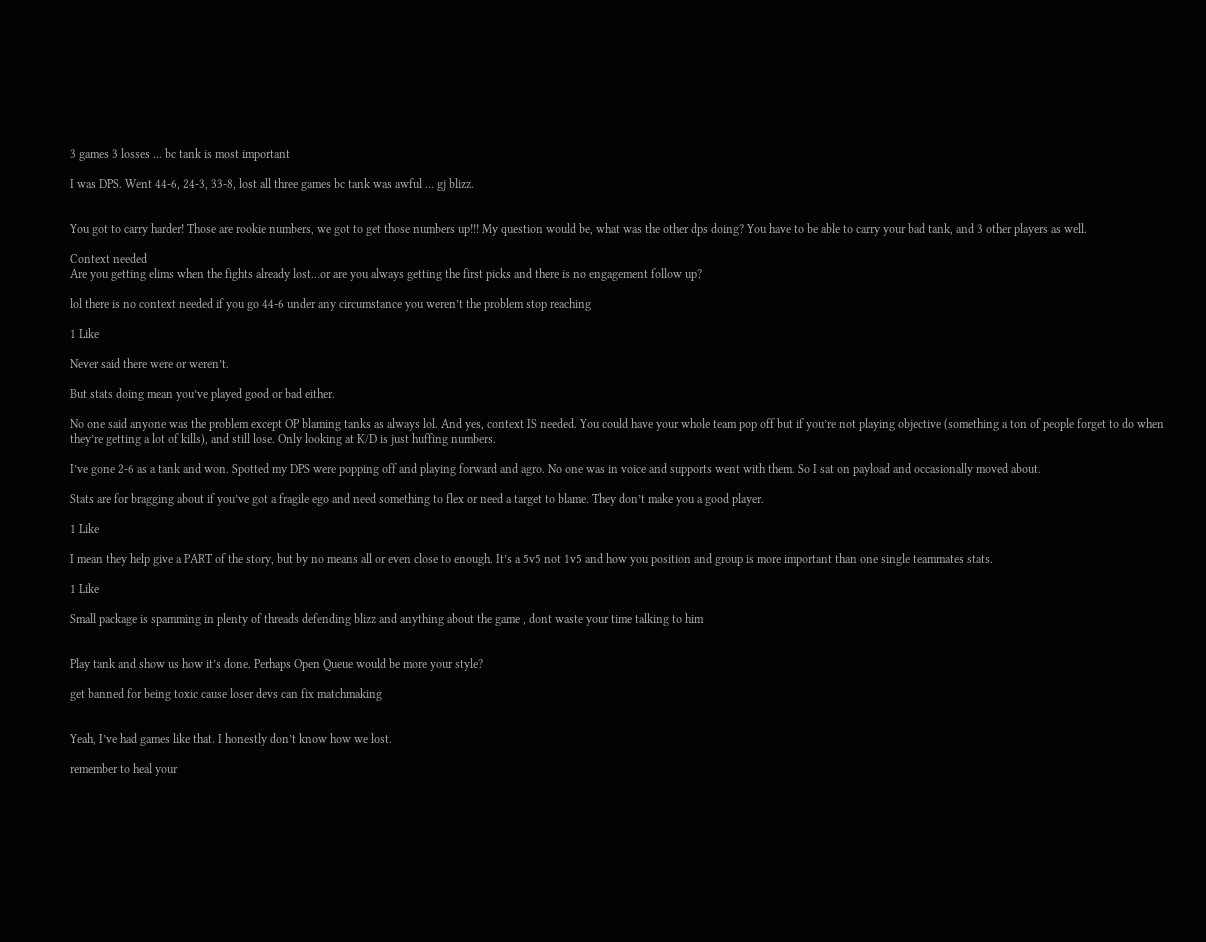3 games 3 losses ... bc tank is most important

I was DPS. Went 44-6, 24-3, 33-8, lost all three games bc tank was awful … gj blizz.


You got to carry harder! Those are rookie numbers, we got to get those numbers up!!! My question would be, what was the other dps doing? You have to be able to carry your bad tank, and 3 other players as well.

Context needed
Are you getting elims when the fights already lost…or are you always getting the first picks and there is no engagement follow up?

lol there is no context needed if you go 44-6 under any circumstance you weren’t the problem stop reaching

1 Like

Never said there were or weren’t.

But stats doing mean you’ve played good or bad either.

No one said anyone was the problem except OP blaming tanks as always lol. And yes, context IS needed. You could have your whole team pop off but if you’re not playing objective (something a ton of people forget to do when they’re getting a lot of kills), and still lose. Only looking at K/D is just huffing numbers.

I’ve gone 2-6 as a tank and won. Spotted my DPS were popping off and playing forward and agro. No one was in voice and supports went with them. So I sat on payload and occasionally moved about.

Stats are for bragging about if you’ve got a fragile ego and need something to flex or need a target to blame. They don’t make you a good player.

1 Like

I mean they help give a PART of the story, but by no means all or even close to enough. It’s a 5v5 not 1v5 and how you position and group is more important than one single teammates stats.

1 Like

Small package is spamming in plenty of threads defending blizz and anything about the game , dont waste your time talking to him


Play tank and show us how it’s done. Perhaps Open Queue would be more your style?

get banned for being toxic cause loser devs can fix matchmaking


Yeah, I’ve had games like that. I honestly don’t know how we lost.

remember to heal your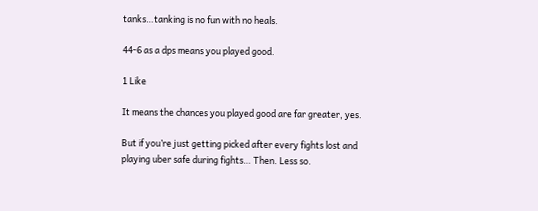tanks…tanking is no fun with no heals.

44-6 as a dps means you played good.

1 Like

It means the chances you played good are far greater, yes.

But if you’re just getting picked after every fights lost and playing uber safe during fights… Then. Less so.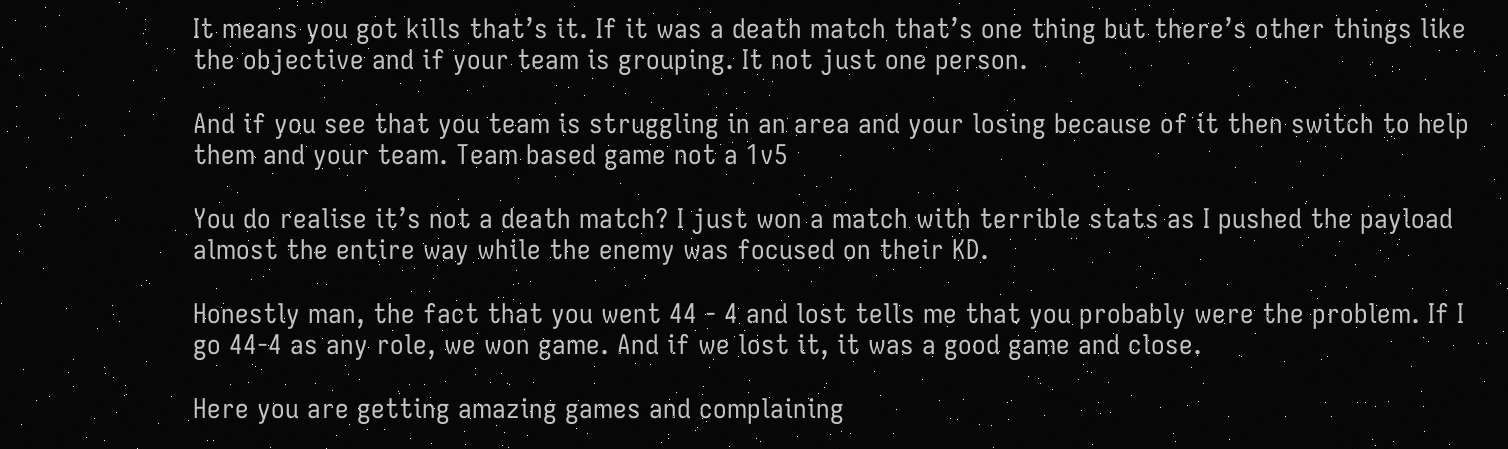It means you got kills that’s it. If it was a death match that’s one thing but there’s other things like the objective and if your team is grouping. It not just one person.

And if you see that you team is struggling in an area and your losing because of it then switch to help them and your team. Team based game not a 1v5

You do realise it’s not a death match? I just won a match with terrible stats as I pushed the payload almost the entire way while the enemy was focused on their KD.

Honestly man, the fact that you went 44 - 4 and lost tells me that you probably were the problem. If I go 44-4 as any role, we won game. And if we lost it, it was a good game and close.

Here you are getting amazing games and complaining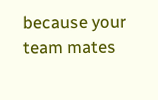because your team mates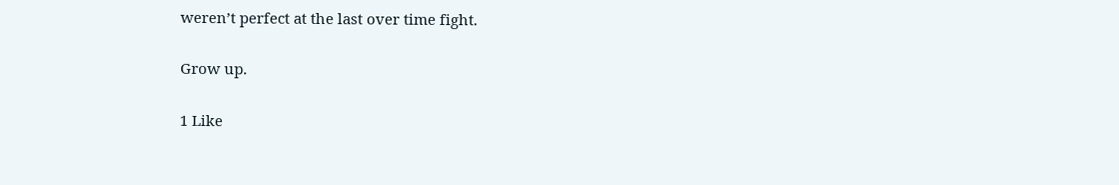weren’t perfect at the last over time fight.

Grow up.

1 Like